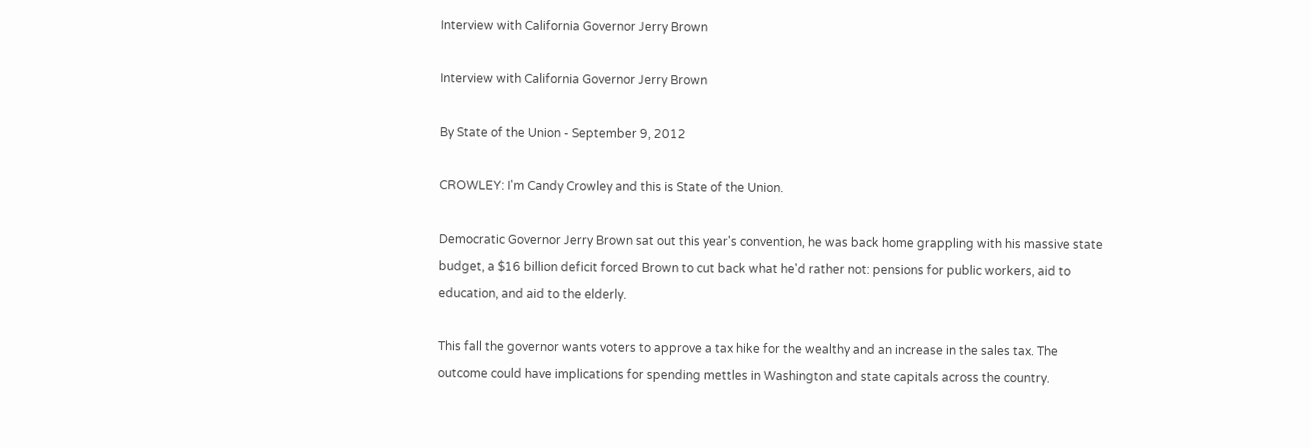Interview with California Governor Jerry Brown

Interview with California Governor Jerry Brown

By State of the Union - September 9, 2012

CROWLEY: I'm Candy Crowley and this is State of the Union.

Democratic Governor Jerry Brown sat out this year's convention, he was back home grappling with his massive state budget, a $16 billion deficit forced Brown to cut back what he'd rather not: pensions for public workers, aid to education, and aid to the elderly.

This fall the governor wants voters to approve a tax hike for the wealthy and an increase in the sales tax. The outcome could have implications for spending mettles in Washington and state capitals across the country.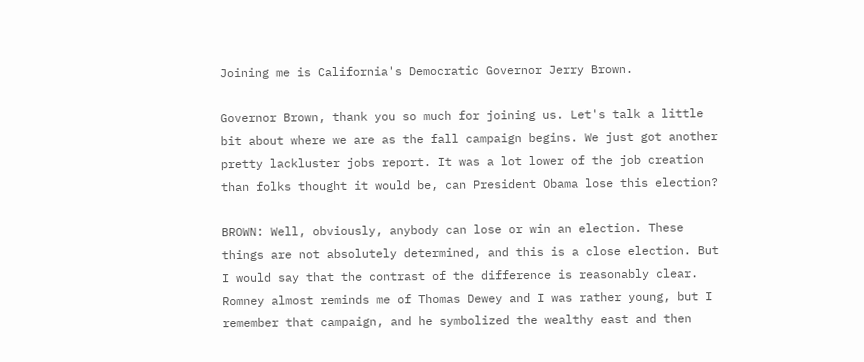Joining me is California's Democratic Governor Jerry Brown.

Governor Brown, thank you so much for joining us. Let's talk a little bit about where we are as the fall campaign begins. We just got another pretty lackluster jobs report. It was a lot lower of the job creation than folks thought it would be, can President Obama lose this election?

BROWN: Well, obviously, anybody can lose or win an election. These things are not absolutely determined, and this is a close election. But I would say that the contrast of the difference is reasonably clear. Romney almost reminds me of Thomas Dewey and I was rather young, but I remember that campaign, and he symbolized the wealthy east and then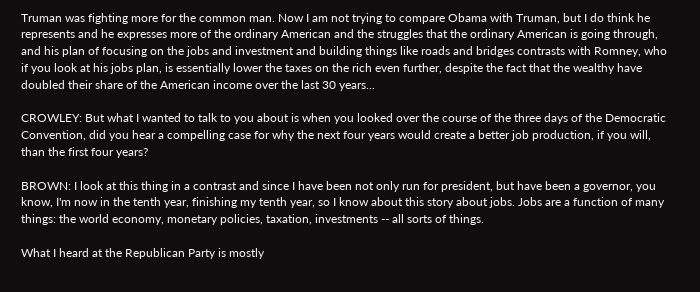Truman was fighting more for the common man. Now I am not trying to compare Obama with Truman, but I do think he represents and he expresses more of the ordinary American and the struggles that the ordinary American is going through, and his plan of focusing on the jobs and investment and building things like roads and bridges contrasts with Romney, who if you look at his jobs plan, is essentially lower the taxes on the rich even further, despite the fact that the wealthy have doubled their share of the American income over the last 30 years...

CROWLEY: But what I wanted to talk to you about is when you looked over the course of the three days of the Democratic Convention, did you hear a compelling case for why the next four years would create a better job production, if you will, than the first four years?

BROWN: I look at this thing in a contrast and since I have been not only run for president, but have been a governor, you know, I'm now in the tenth year, finishing my tenth year, so I know about this story about jobs. Jobs are a function of many things: the world economy, monetary policies, taxation, investments -- all sorts of things.

What I heard at the Republican Party is mostly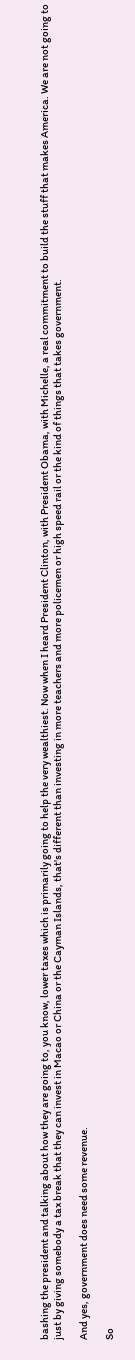bashing the president and talking about how they are going to, you know, lower taxes which is primarily going to help the very wealthiest. Now when I heard President Clinton, with President Obama, with Michelle, a real commitment to build the stuff that makes America. We are not going to just by giving somebody a tax break that they can invest in Macao or China or the Cayman Islands, that's different than investing in more teachers and more policemen or high speed rail or the kind of things that takes government.

And yes, government does need some revenue.

So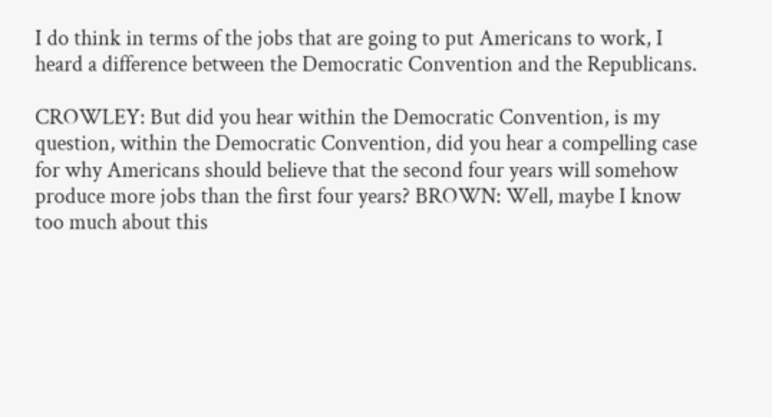I do think in terms of the jobs that are going to put Americans to work, I heard a difference between the Democratic Convention and the Republicans.

CROWLEY: But did you hear within the Democratic Convention, is my question, within the Democratic Convention, did you hear a compelling case for why Americans should believe that the second four years will somehow produce more jobs than the first four years? BROWN: Well, maybe I know too much about this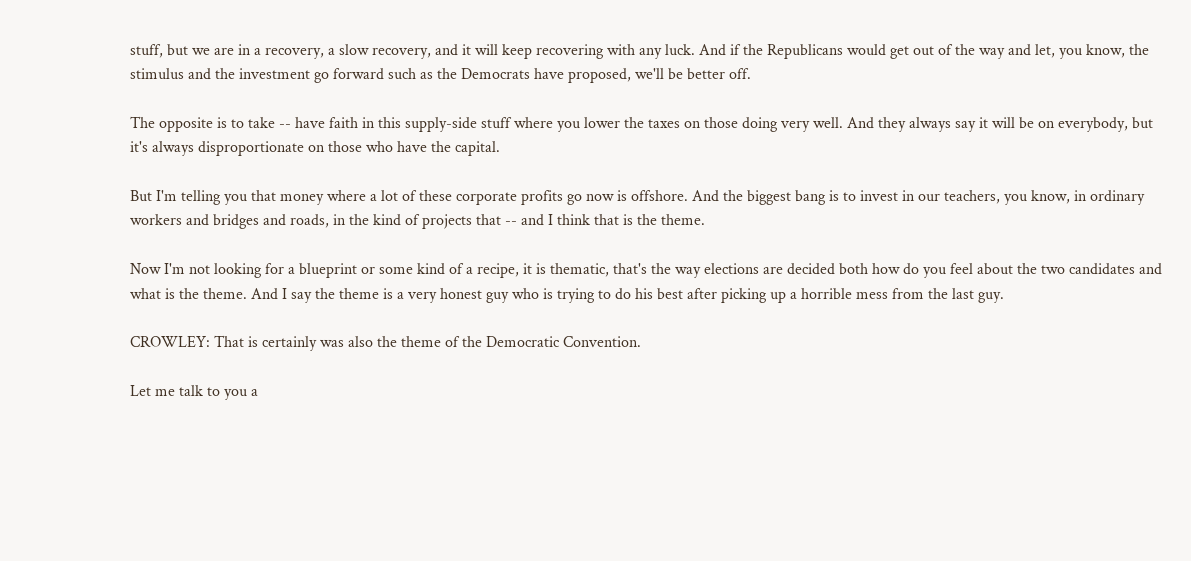stuff, but we are in a recovery, a slow recovery, and it will keep recovering with any luck. And if the Republicans would get out of the way and let, you know, the stimulus and the investment go forward such as the Democrats have proposed, we'll be better off.

The opposite is to take -- have faith in this supply-side stuff where you lower the taxes on those doing very well. And they always say it will be on everybody, but it's always disproportionate on those who have the capital.

But I'm telling you that money where a lot of these corporate profits go now is offshore. And the biggest bang is to invest in our teachers, you know, in ordinary workers and bridges and roads, in the kind of projects that -- and I think that is the theme.

Now I'm not looking for a blueprint or some kind of a recipe, it is thematic, that's the way elections are decided both how do you feel about the two candidates and what is the theme. And I say the theme is a very honest guy who is trying to do his best after picking up a horrible mess from the last guy.

CROWLEY: That is certainly was also the theme of the Democratic Convention.

Let me talk to you a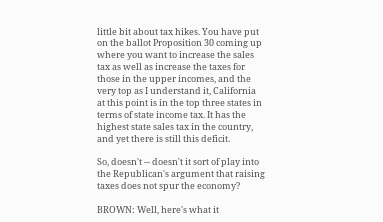little bit about tax hikes. You have put on the ballot Proposition 30 coming up where you want to increase the sales tax as well as increase the taxes for those in the upper incomes, and the very top as I understand it, California at this point is in the top three states in terms of state income tax. It has the highest state sales tax in the country, and yet there is still this deficit.

So, doesn't -- doesn't it sort of play into the Republican's argument that raising taxes does not spur the economy?

BROWN: Well, here's what it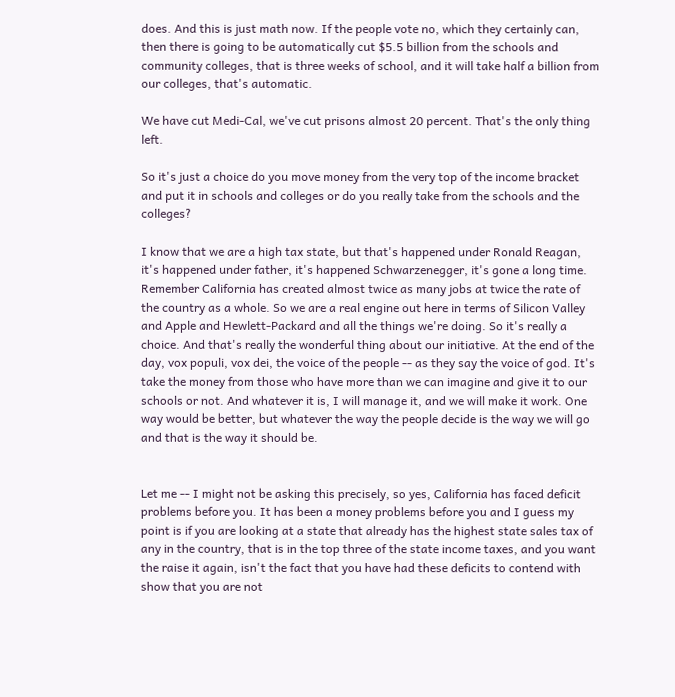does. And this is just math now. If the people vote no, which they certainly can, then there is going to be automatically cut $5.5 billion from the schools and community colleges, that is three weeks of school, and it will take half a billion from our colleges, that's automatic.

We have cut Medi-Cal, we've cut prisons almost 20 percent. That's the only thing left.

So it's just a choice do you move money from the very top of the income bracket and put it in schools and colleges or do you really take from the schools and the colleges?

I know that we are a high tax state, but that's happened under Ronald Reagan, it's happened under father, it's happened Schwarzenegger, it's gone a long time. Remember California has created almost twice as many jobs at twice the rate of the country as a whole. So we are a real engine out here in terms of Silicon Valley and Apple and Hewlett-Packard and all the things we're doing. So it's really a choice. And that's really the wonderful thing about our initiative. At the end of the day, vox populi, vox dei, the voice of the people -- as they say the voice of god. It's take the money from those who have more than we can imagine and give it to our schools or not. And whatever it is, I will manage it, and we will make it work. One way would be better, but whatever the way the people decide is the way we will go and that is the way it should be.


Let me -- I might not be asking this precisely, so yes, California has faced deficit problems before you. It has been a money problems before you and I guess my point is if you are looking at a state that already has the highest state sales tax of any in the country, that is in the top three of the state income taxes, and you want the raise it again, isn't the fact that you have had these deficits to contend with show that you are not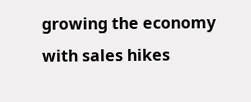growing the economy with sales hikes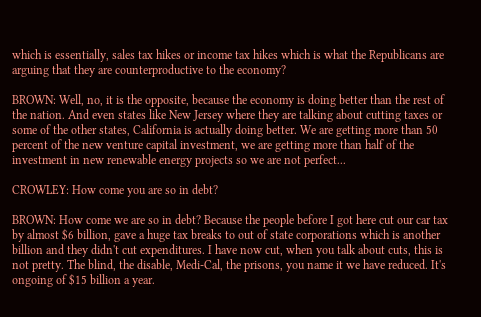which is essentially, sales tax hikes or income tax hikes which is what the Republicans are arguing that they are counterproductive to the economy?

BROWN: Well, no, it is the opposite, because the economy is doing better than the rest of the nation. And even states like New Jersey where they are talking about cutting taxes or some of the other states, California is actually doing better. We are getting more than 50 percent of the new venture capital investment, we are getting more than half of the investment in new renewable energy projects so we are not perfect...

CROWLEY: How come you are so in debt?

BROWN: How come we are so in debt? Because the people before I got here cut our car tax by almost $6 billion, gave a huge tax breaks to out of state corporations which is another billion and they didn't cut expenditures. I have now cut, when you talk about cuts, this is not pretty. The blind, the disable, Medi-Cal, the prisons, you name it we have reduced. It's ongoing of $15 billion a year.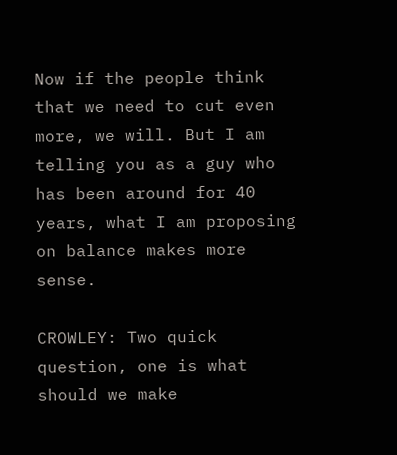Now if the people think that we need to cut even more, we will. But I am telling you as a guy who has been around for 40 years, what I am proposing on balance makes more sense.

CROWLEY: Two quick question, one is what should we make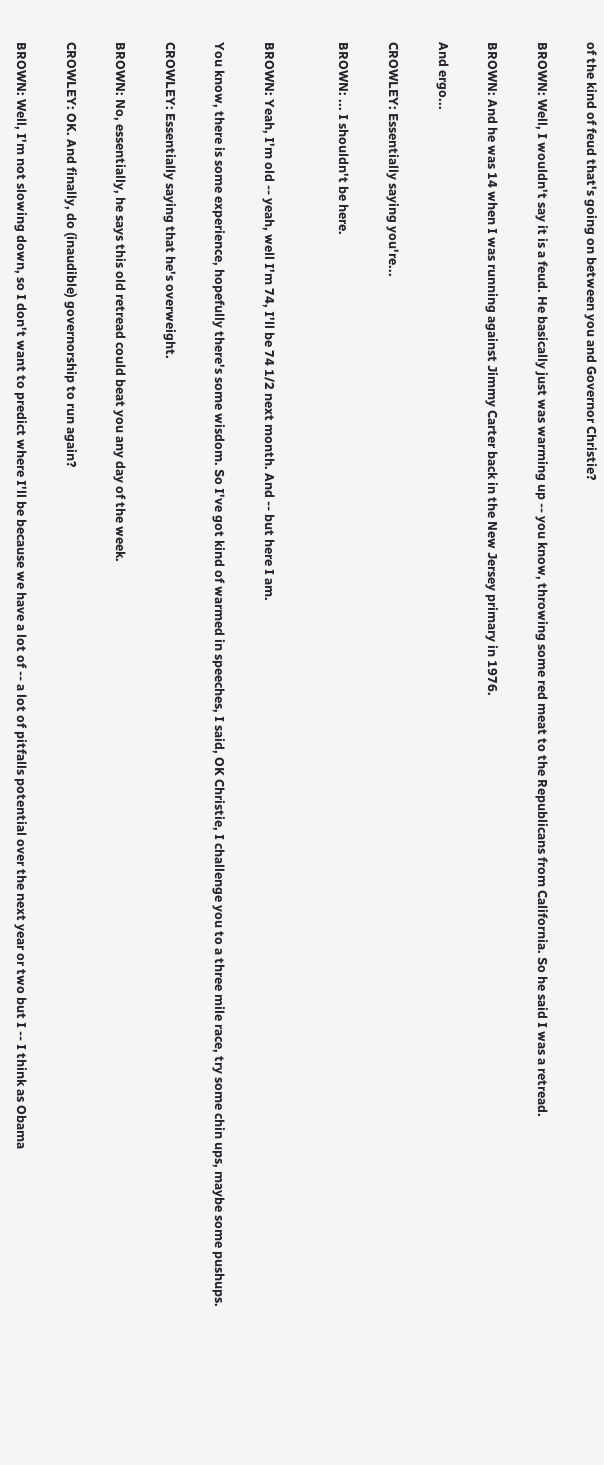of the kind of feud that's going on between you and Governor Christie?

BROWN: Well, I wouldn't say it is a feud. He basically just was warming up -- you know, throwing some red meat to the Republicans from California. So he said I was a retread.

BROWN: And he was 14 when I was running against Jimmy Carter back in the New Jersey primary in 1976.

And ergo...

CROWLEY: Essentially saying you're...

BROWN: ... I shouldn't be here.


BROWN: Yeah, I'm old -- yeah, well I'm 74, I'll be 74 1/2 next month. And -- but here I am.

You know, there is some experience, hopefully there's some wisdom. So I've got kind of warmed in speeches, I said, OK Christie, I challenge you to a three mile race, try some chin ups, maybe some pushups.

CROWLEY: Essentially saying that he's overweight.

BROWN: No, essentially, he says this old retread could beat you any day of the week.

CROWLEY: OK. And finally, do (inaudible) governorship to run again?

BROWN: Well, I'm not slowing down, so I don't want to predict where I'll be because we have a lot of -- a lot of pitfalls potential over the next year or two but I -- I think as Obama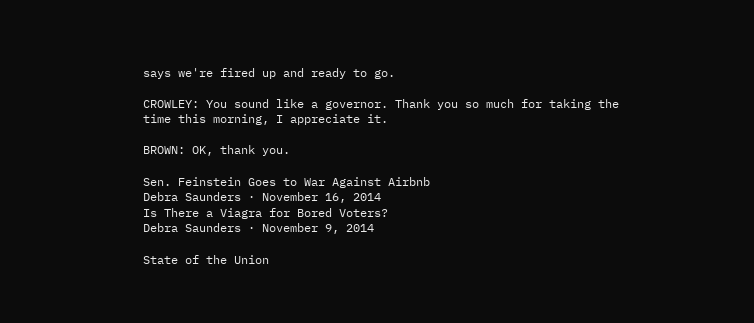says we're fired up and ready to go.

CROWLEY: You sound like a governor. Thank you so much for taking the time this morning, I appreciate it.

BROWN: OK, thank you.

Sen. Feinstein Goes to War Against Airbnb
Debra Saunders · November 16, 2014
Is There a Viagra for Bored Voters?
Debra Saunders · November 9, 2014

State of the Union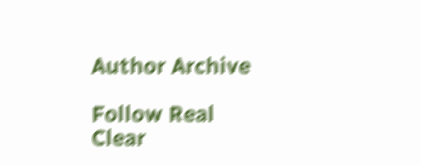Author Archive

Follow Real Clear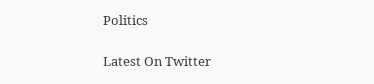Politics

Latest On Twitter